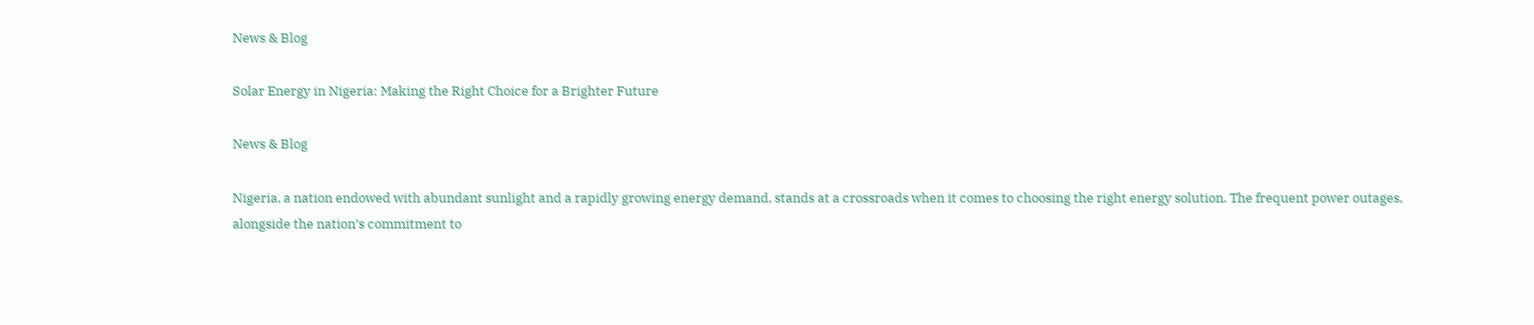News & Blog

Solar Energy in Nigeria: Making the Right Choice for a Brighter Future

News & Blog

Nigeria, a nation endowed with abundant sunlight and a rapidly growing energy demand, stands at a crossroads when it comes to choosing the right energy solution. The frequent power outages, alongside the nation’s commitment to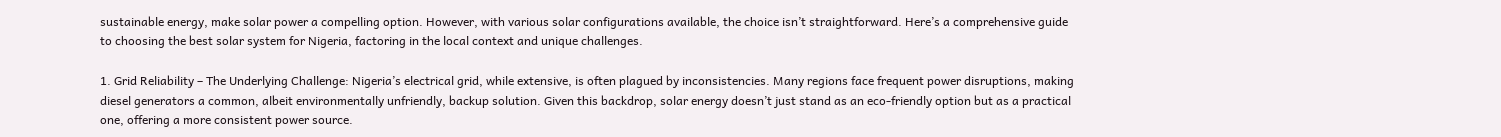sustainable energy, make solar power a compelling option. However, with various solar configurations available, the choice isn’t straightforward. Here’s a comprehensive guide to choosing the best solar system for Nigeria, factoring in the local context and unique challenges.

1. Grid Reliability – The Underlying Challenge: Nigeria’s electrical grid, while extensive, is often plagued by inconsistencies. Many regions face frequent power disruptions, making diesel generators a common, albeit environmentally unfriendly, backup solution. Given this backdrop, solar energy doesn’t just stand as an eco-friendly option but as a practical one, offering a more consistent power source.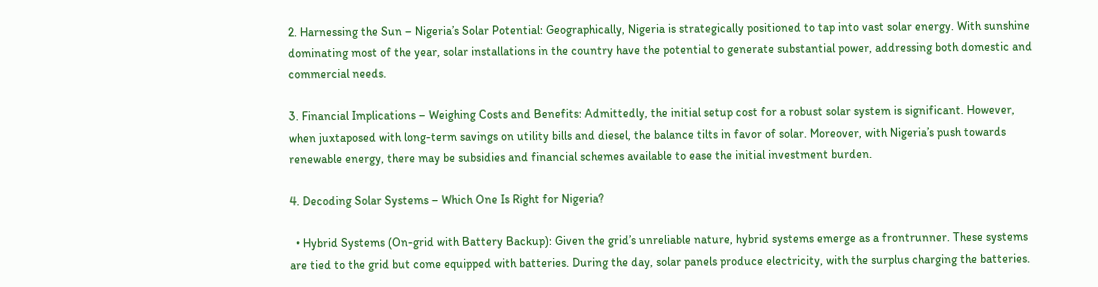2. Harnessing the Sun – Nigeria’s Solar Potential: Geographically, Nigeria is strategically positioned to tap into vast solar energy. With sunshine dominating most of the year, solar installations in the country have the potential to generate substantial power, addressing both domestic and commercial needs.

3. Financial Implications – Weighing Costs and Benefits: Admittedly, the initial setup cost for a robust solar system is significant. However, when juxtaposed with long-term savings on utility bills and diesel, the balance tilts in favor of solar. Moreover, with Nigeria’s push towards renewable energy, there may be subsidies and financial schemes available to ease the initial investment burden.

4. Decoding Solar Systems – Which One Is Right for Nigeria?

  • Hybrid Systems (On-grid with Battery Backup): Given the grid’s unreliable nature, hybrid systems emerge as a frontrunner. These systems are tied to the grid but come equipped with batteries. During the day, solar panels produce electricity, with the surplus charging the batteries.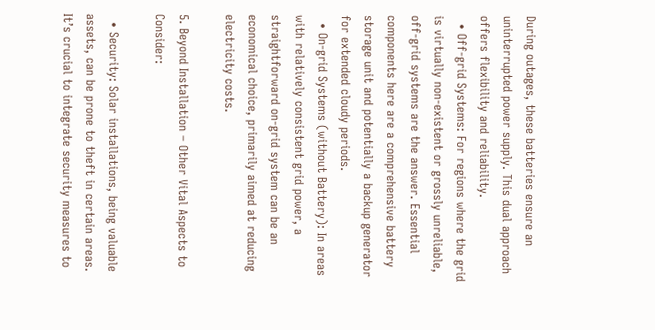During outages, these batteries ensure an uninterrupted power supply. This dual approach offers flexibility and reliability.
  • Off-grid Systems: For regions where the grid is virtually non-existent or grossly unreliable, off-grid systems are the answer. Essential components here are a comprehensive battery storage unit and potentially a backup generator for extended cloudy periods.
  • On-grid Systems (without Battery): In areas with relatively consistent grid power, a straightforward on-grid system can be an economical choice, primarily aimed at reducing electricity costs.

5. Beyond Installation – Other Vital Aspects to Consider:

  • Security: Solar installations, being valuable assets, can be prone to theft in certain areas. It’s crucial to integrate security measures to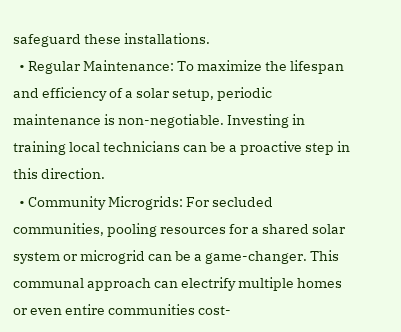safeguard these installations.
  • Regular Maintenance: To maximize the lifespan and efficiency of a solar setup, periodic maintenance is non-negotiable. Investing in training local technicians can be a proactive step in this direction.
  • Community Microgrids: For secluded communities, pooling resources for a shared solar system or microgrid can be a game-changer. This communal approach can electrify multiple homes or even entire communities cost-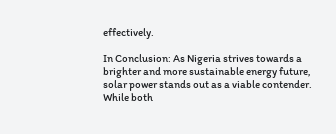effectively.

In Conclusion: As Nigeria strives towards a brighter and more sustainable energy future, solar power stands out as a viable contender. While both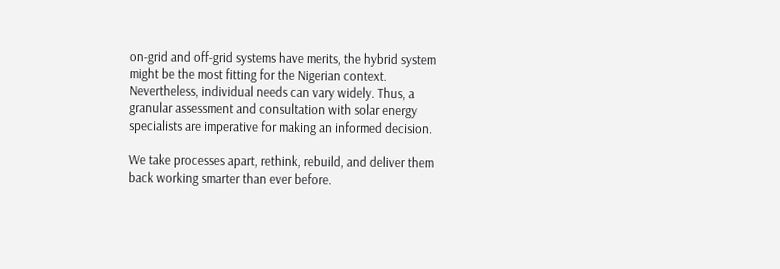on-grid and off-grid systems have merits, the hybrid system might be the most fitting for the Nigerian context. Nevertheless, individual needs can vary widely. Thus, a granular assessment and consultation with solar energy specialists are imperative for making an informed decision.

We take processes apart, rethink, rebuild, and deliver them back working smarter than ever before.